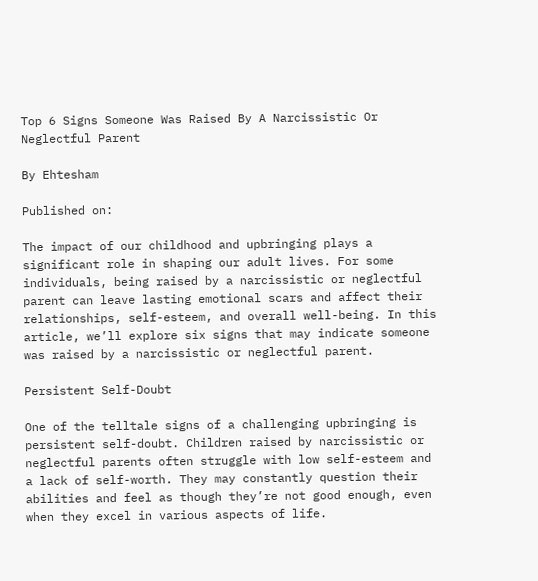Top 6 Signs Someone Was Raised By A Narcissistic Or Neglectful Parent

By Ehtesham

Published on:

The impact of our childhood and upbringing plays a significant role in shaping our adult lives. For some individuals, being raised by a narcissistic or neglectful parent can leave lasting emotional scars and affect their relationships, self-esteem, and overall well-being. In this article, we’ll explore six signs that may indicate someone was raised by a narcissistic or neglectful parent.

Persistent Self-Doubt

One of the telltale signs of a challenging upbringing is persistent self-doubt. Children raised by narcissistic or neglectful parents often struggle with low self-esteem and a lack of self-worth. They may constantly question their abilities and feel as though they’re not good enough, even when they excel in various aspects of life.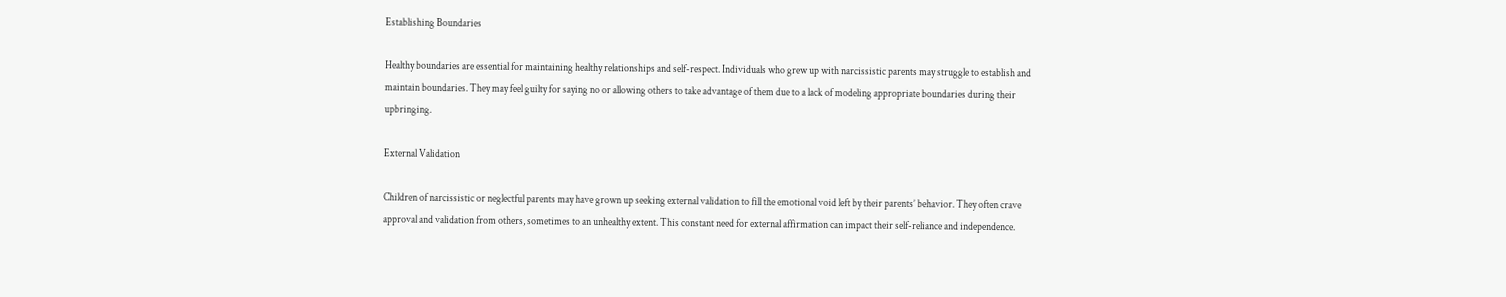Establishing Boundaries

Healthy boundaries are essential for maintaining healthy relationships and self-respect. Individuals who grew up with narcissistic parents may struggle to establish and maintain boundaries. They may feel guilty for saying no or allowing others to take advantage of them due to a lack of modeling appropriate boundaries during their upbringing.

External Validation

Children of narcissistic or neglectful parents may have grown up seeking external validation to fill the emotional void left by their parents’ behavior. They often crave approval and validation from others, sometimes to an unhealthy extent. This constant need for external affirmation can impact their self-reliance and independence.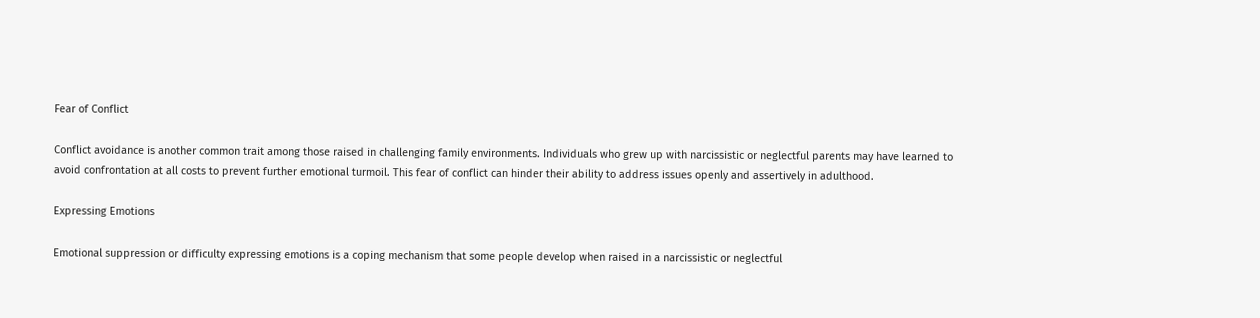Fear of Conflict

Conflict avoidance is another common trait among those raised in challenging family environments. Individuals who grew up with narcissistic or neglectful parents may have learned to avoid confrontation at all costs to prevent further emotional turmoil. This fear of conflict can hinder their ability to address issues openly and assertively in adulthood.

Expressing Emotions

Emotional suppression or difficulty expressing emotions is a coping mechanism that some people develop when raised in a narcissistic or neglectful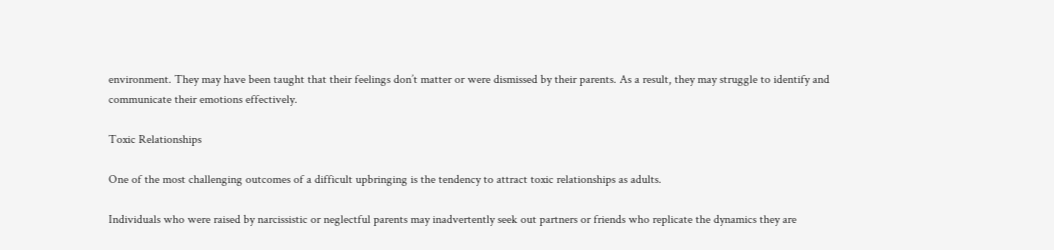environment. They may have been taught that their feelings don’t matter or were dismissed by their parents. As a result, they may struggle to identify and communicate their emotions effectively.

Toxic Relationships

One of the most challenging outcomes of a difficult upbringing is the tendency to attract toxic relationships as adults.

Individuals who were raised by narcissistic or neglectful parents may inadvertently seek out partners or friends who replicate the dynamics they are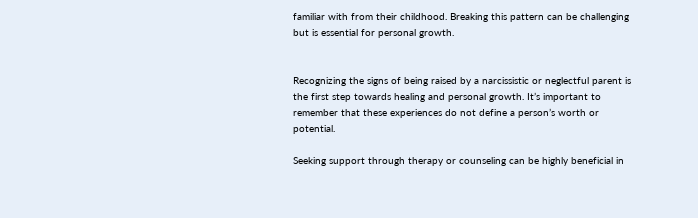familiar with from their childhood. Breaking this pattern can be challenging but is essential for personal growth.


Recognizing the signs of being raised by a narcissistic or neglectful parent is the first step towards healing and personal growth. It’s important to remember that these experiences do not define a person’s worth or potential.

Seeking support through therapy or counseling can be highly beneficial in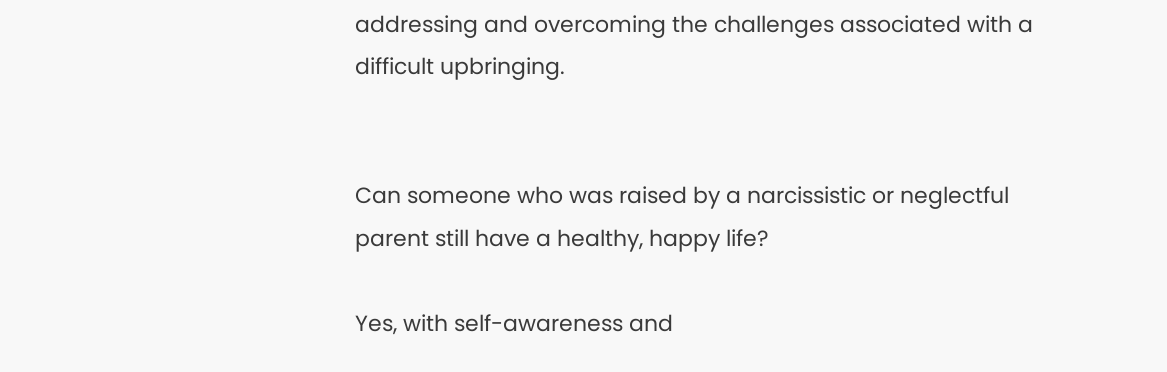addressing and overcoming the challenges associated with a difficult upbringing.


Can someone who was raised by a narcissistic or neglectful parent still have a healthy, happy life?

Yes, with self-awareness and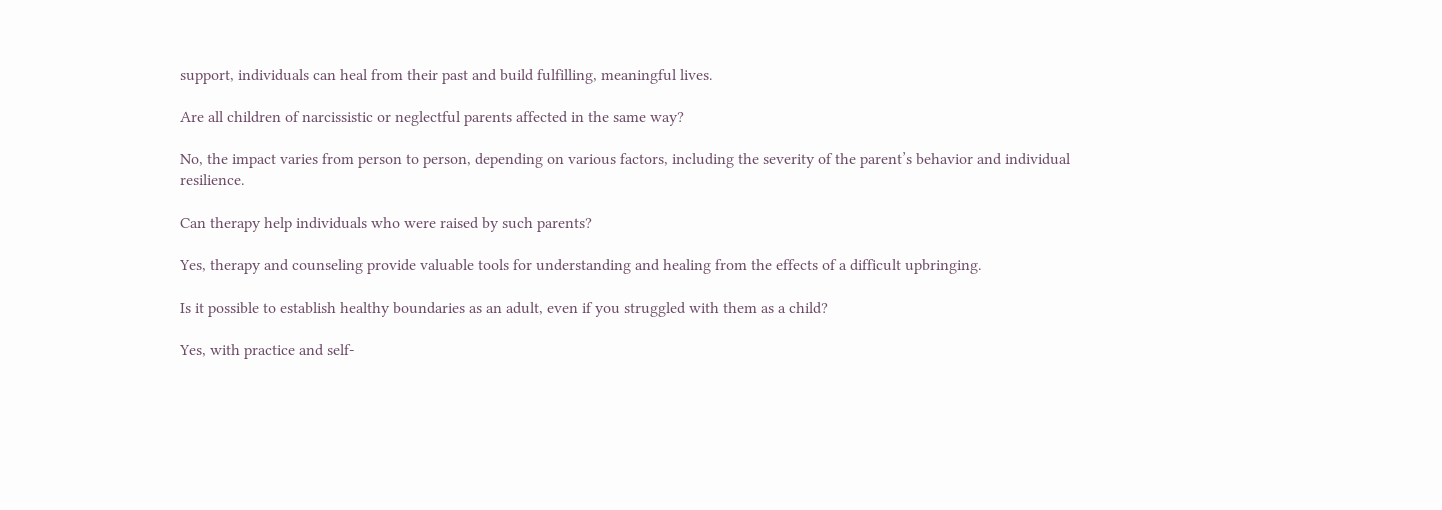support, individuals can heal from their past and build fulfilling, meaningful lives.

Are all children of narcissistic or neglectful parents affected in the same way?

No, the impact varies from person to person, depending on various factors, including the severity of the parent’s behavior and individual resilience.

Can therapy help individuals who were raised by such parents?

Yes, therapy and counseling provide valuable tools for understanding and healing from the effects of a difficult upbringing.

Is it possible to establish healthy boundaries as an adult, even if you struggled with them as a child?

Yes, with practice and self-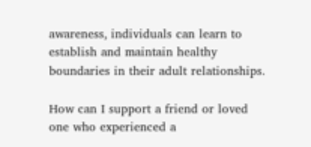awareness, individuals can learn to establish and maintain healthy boundaries in their adult relationships.

How can I support a friend or loved one who experienced a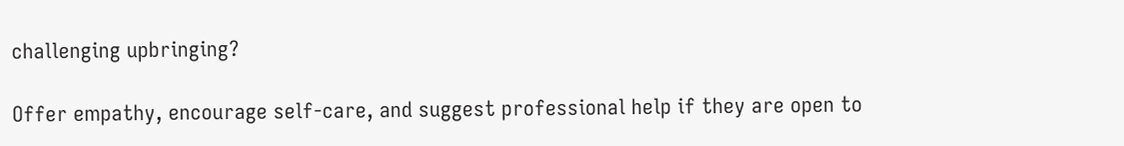challenging upbringing?

Offer empathy, encourage self-care, and suggest professional help if they are open to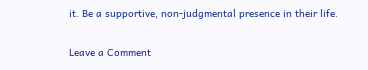it. Be a supportive, non-judgmental presence in their life.

Leave a Comment